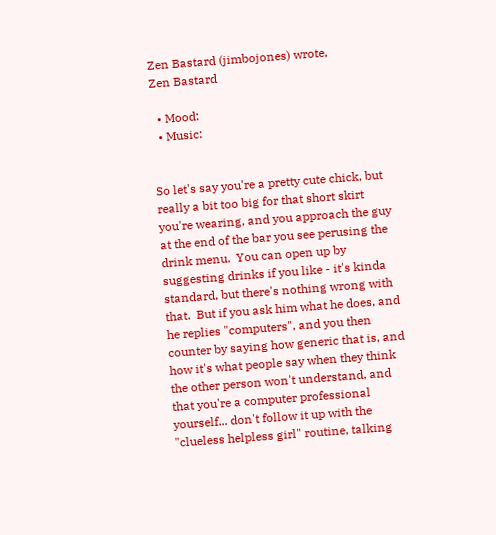Zen Bastard (jimbojones) wrote,
Zen Bastard

  • Mood:
  • Music:


So let's say you're a pretty cute chick, but really a bit too big for that short skirt you're wearing, and you approach the guy at the end of the bar you see perusing the drink menu.  You can open up by suggesting drinks if you like - it's kinda standard, but there's nothing wrong with that.  But if you ask him what he does, and he replies "computers", and you then counter by saying how generic that is, and how it's what people say when they think the other person won't understand, and that you're a computer professional yourself... don't follow it up with the "clueless helpless girl" routine, talking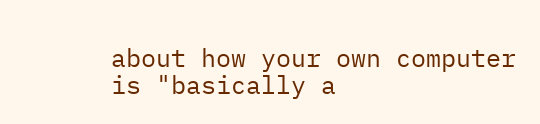about how your own computer is "basically a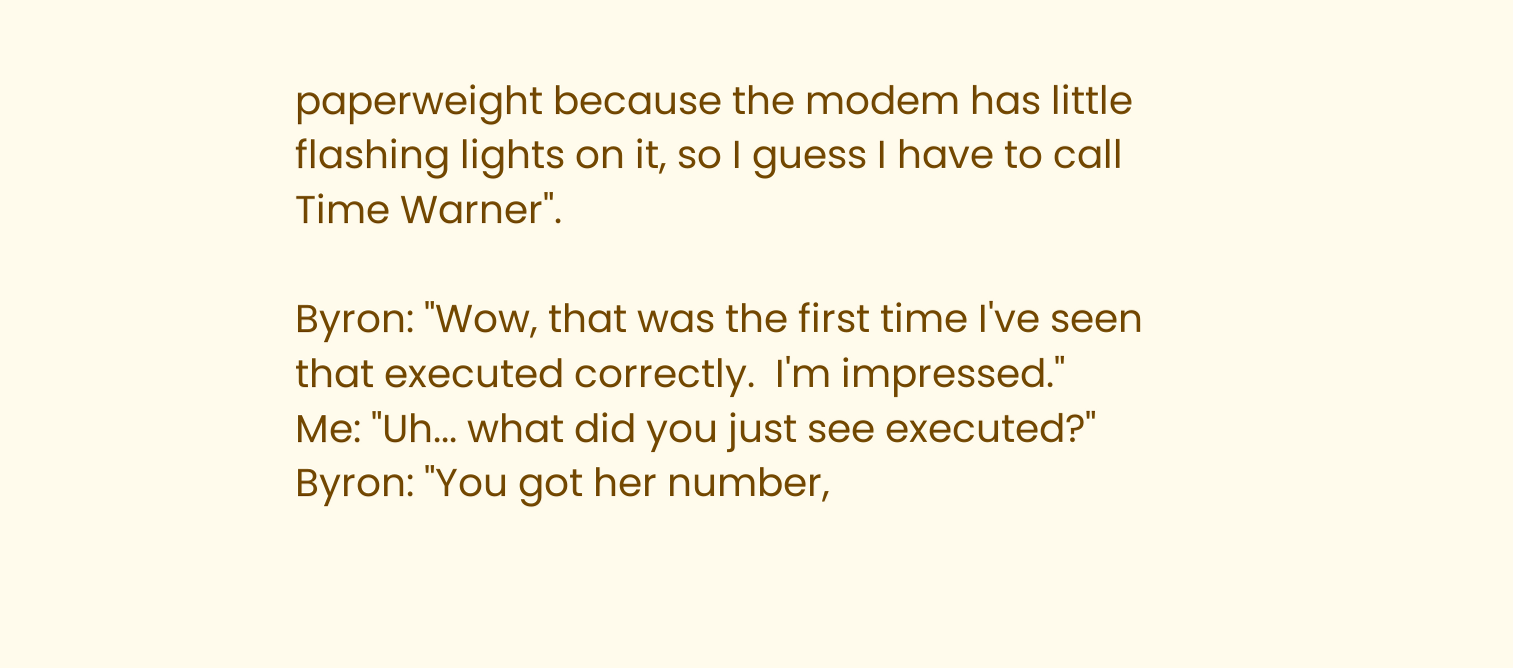paperweight because the modem has little flashing lights on it, so I guess I have to call Time Warner".

Byron: "Wow, that was the first time I've seen that executed correctly.  I'm impressed."
Me: "Uh... what did you just see executed?"
Byron: "You got her number,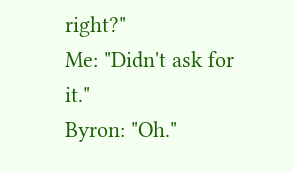right?"
Me: "Didn't ask for it."
Byron: "Oh."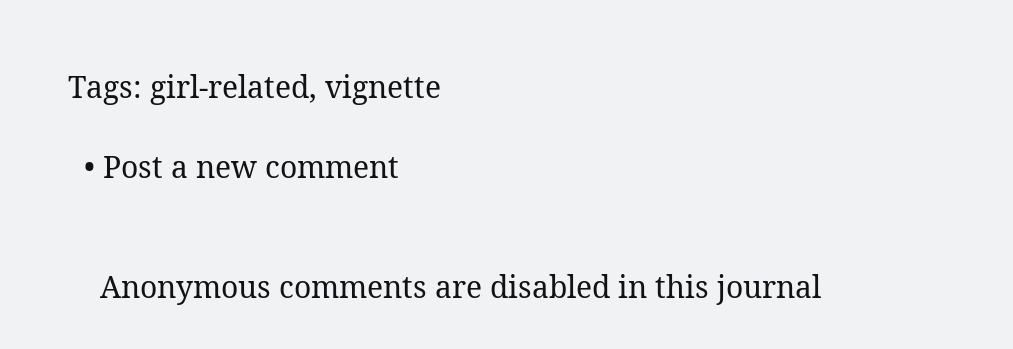Tags: girl-related, vignette

  • Post a new comment


    Anonymous comments are disabled in this journal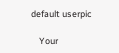default userpic

    Your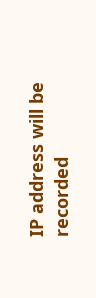IP address will be recorded